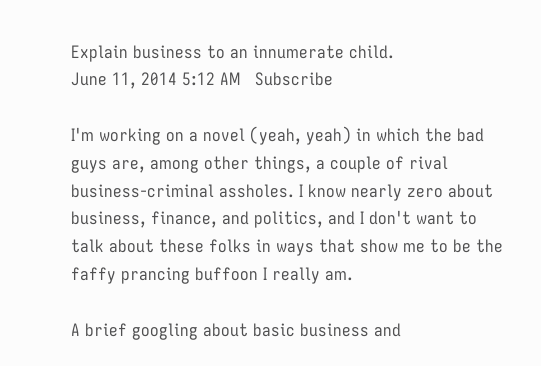Explain business to an innumerate child.
June 11, 2014 5:12 AM   Subscribe

I'm working on a novel (yeah, yeah) in which the bad guys are, among other things, a couple of rival business-criminal assholes. I know nearly zero about business, finance, and politics, and I don't want to talk about these folks in ways that show me to be the faffy prancing buffoon I really am.

A brief googling about basic business and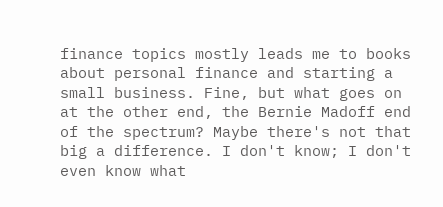finance topics mostly leads me to books about personal finance and starting a small business. Fine, but what goes on at the other end, the Bernie Madoff end of the spectrum? Maybe there's not that big a difference. I don't know; I don't even know what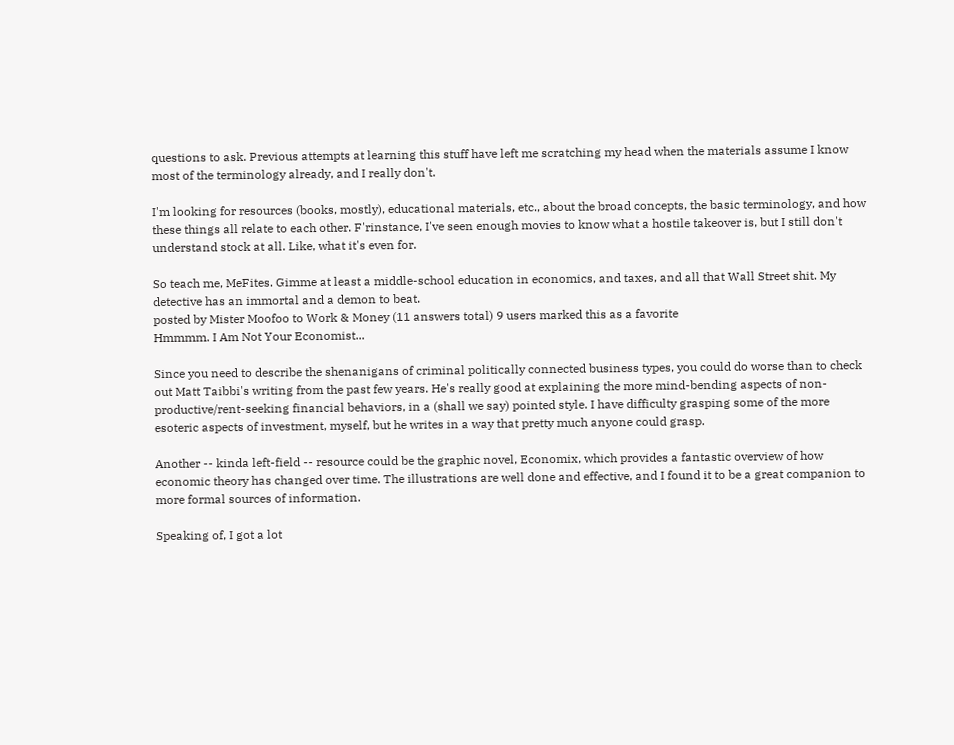questions to ask. Previous attempts at learning this stuff have left me scratching my head when the materials assume I know most of the terminology already, and I really don't.

I'm looking for resources (books, mostly), educational materials, etc., about the broad concepts, the basic terminology, and how these things all relate to each other. F'rinstance, I've seen enough movies to know what a hostile takeover is, but I still don't understand stock at all. Like, what it's even for.

So teach me, MeFites. Gimme at least a middle-school education in economics, and taxes, and all that Wall Street shit. My detective has an immortal and a demon to beat.
posted by Mister Moofoo to Work & Money (11 answers total) 9 users marked this as a favorite
Hmmmm. I Am Not Your Economist...

Since you need to describe the shenanigans of criminal politically connected business types, you could do worse than to check out Matt Taibbi's writing from the past few years. He's really good at explaining the more mind-bending aspects of non-productive/rent-seeking financial behaviors, in a (shall we say) pointed style. I have difficulty grasping some of the more esoteric aspects of investment, myself, but he writes in a way that pretty much anyone could grasp.

Another -- kinda left-field -- resource could be the graphic novel, Economix, which provides a fantastic overview of how economic theory has changed over time. The illustrations are well done and effective, and I found it to be a great companion to more formal sources of information.

Speaking of, I got a lot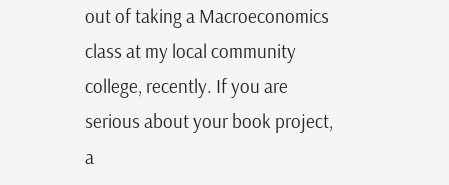out of taking a Macroeconomics class at my local community college, recently. If you are serious about your book project, a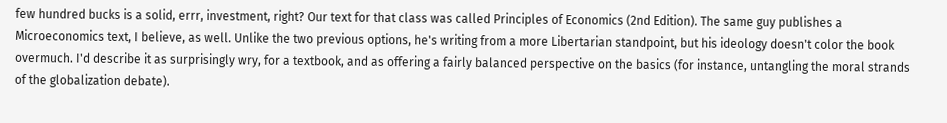few hundred bucks is a solid, errr, investment, right? Our text for that class was called Principles of Economics (2nd Edition). The same guy publishes a Microeconomics text, I believe, as well. Unlike the two previous options, he's writing from a more Libertarian standpoint, but his ideology doesn't color the book overmuch. I'd describe it as surprisingly wry, for a textbook, and as offering a fairly balanced perspective on the basics (for instance, untangling the moral strands of the globalization debate).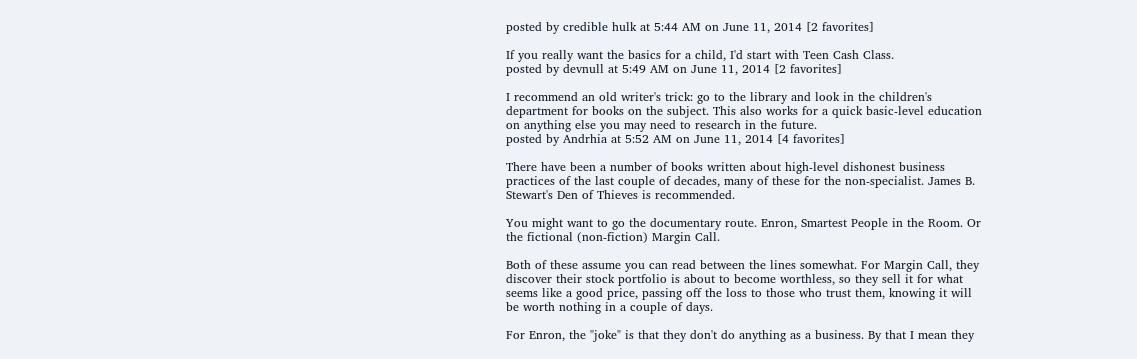posted by credible hulk at 5:44 AM on June 11, 2014 [2 favorites]

If you really want the basics for a child, I'd start with Teen Cash Class.
posted by devnull at 5:49 AM on June 11, 2014 [2 favorites]

I recommend an old writer's trick: go to the library and look in the children's department for books on the subject. This also works for a quick basic-level education on anything else you may need to research in the future.
posted by Andrhia at 5:52 AM on June 11, 2014 [4 favorites]

There have been a number of books written about high-level dishonest business practices of the last couple of decades, many of these for the non-specialist. James B. Stewart's Den of Thieves is recommended.

You might want to go the documentary route. Enron, Smartest People in the Room. Or the fictional (non-fiction) Margin Call.

Both of these assume you can read between the lines somewhat. For Margin Call, they discover their stock portfolio is about to become worthless, so they sell it for what seems like a good price, passing off the loss to those who trust them, knowing it will be worth nothing in a couple of days.

For Enron, the "joke" is that they don't do anything as a business. By that I mean they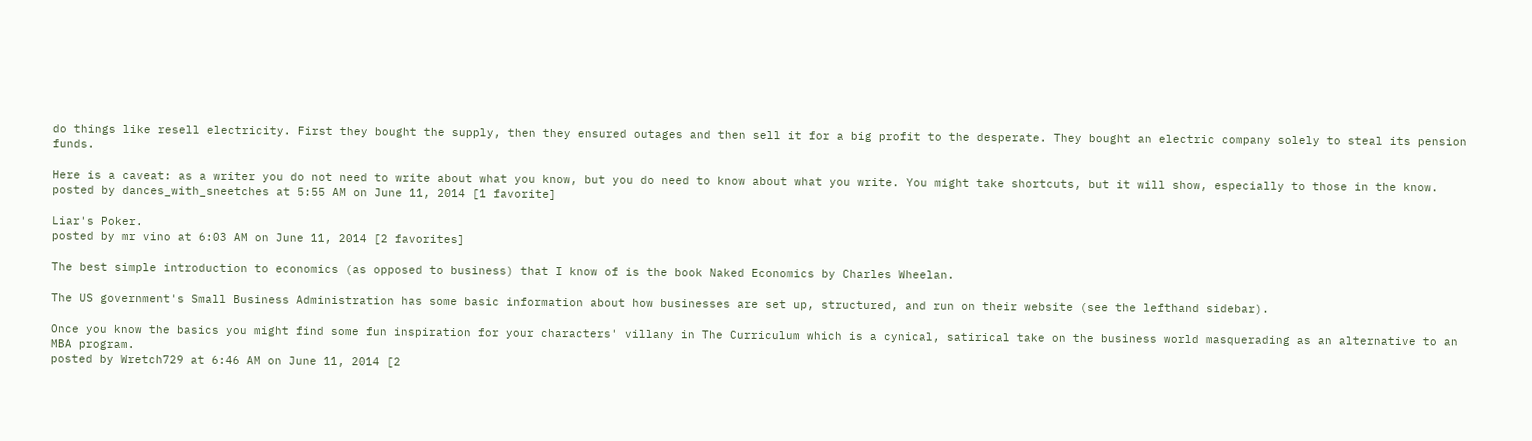do things like resell electricity. First they bought the supply, then they ensured outages and then sell it for a big profit to the desperate. They bought an electric company solely to steal its pension funds.

Here is a caveat: as a writer you do not need to write about what you know, but you do need to know about what you write. You might take shortcuts, but it will show, especially to those in the know.
posted by dances_with_sneetches at 5:55 AM on June 11, 2014 [1 favorite]

Liar's Poker.
posted by mr vino at 6:03 AM on June 11, 2014 [2 favorites]

The best simple introduction to economics (as opposed to business) that I know of is the book Naked Economics by Charles Wheelan.

The US government's Small Business Administration has some basic information about how businesses are set up, structured, and run on their website (see the lefthand sidebar).

Once you know the basics you might find some fun inspiration for your characters' villany in The Curriculum which is a cynical, satirical take on the business world masquerading as an alternative to an MBA program.
posted by Wretch729 at 6:46 AM on June 11, 2014 [2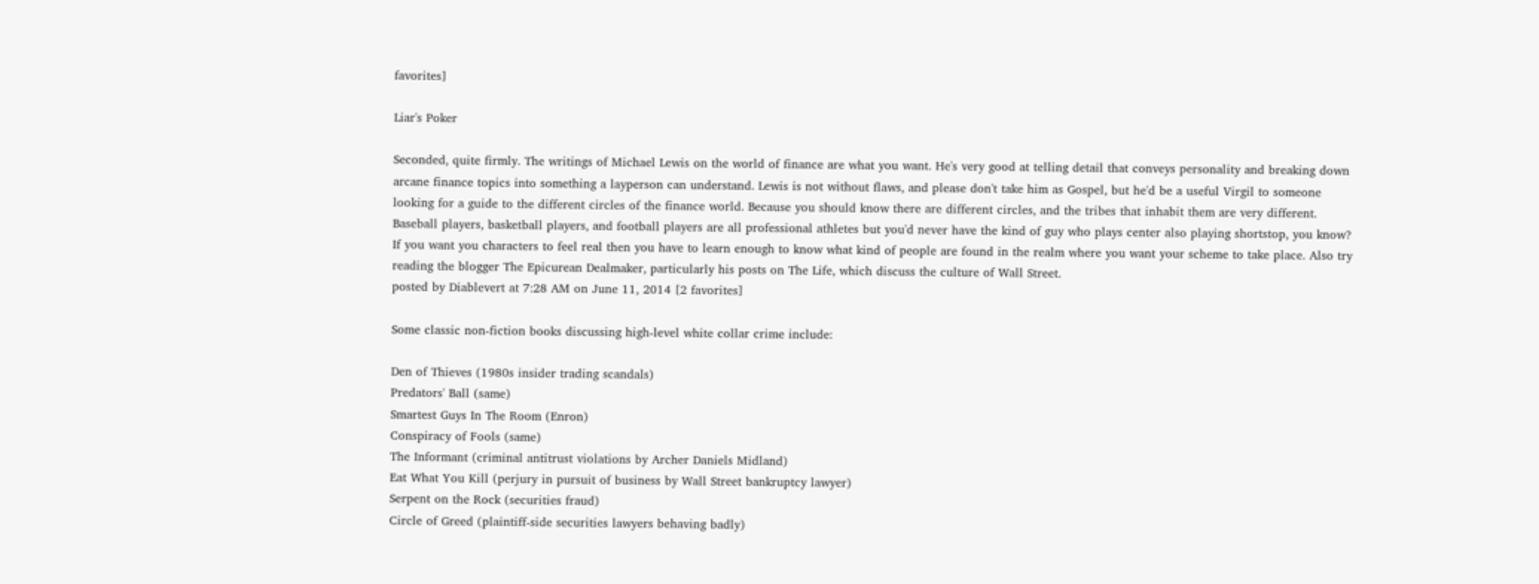favorites]

Liar's Poker

Seconded, quite firmly. The writings of Michael Lewis on the world of finance are what you want. He's very good at telling detail that conveys personality and breaking down arcane finance topics into something a layperson can understand. Lewis is not without flaws, and please don't take him as Gospel, but he'd be a useful Virgil to someone looking for a guide to the different circles of the finance world. Because you should know there are different circles, and the tribes that inhabit them are very different. Baseball players, basketball players, and football players are all professional athletes but you'd never have the kind of guy who plays center also playing shortstop, you know? If you want you characters to feel real then you have to learn enough to know what kind of people are found in the realm where you want your scheme to take place. Also try reading the blogger The Epicurean Dealmaker, particularly his posts on The Life, which discuss the culture of Wall Street.
posted by Diablevert at 7:28 AM on June 11, 2014 [2 favorites]

Some classic non-fiction books discussing high-level white collar crime include:

Den of Thieves (1980s insider trading scandals)
Predators' Ball (same)
Smartest Guys In The Room (Enron)
Conspiracy of Fools (same)
The Informant (criminal antitrust violations by Archer Daniels Midland)
Eat What You Kill (perjury in pursuit of business by Wall Street bankruptcy lawyer)
Serpent on the Rock (securities fraud)
Circle of Greed (plaintiff-side securities lawyers behaving badly)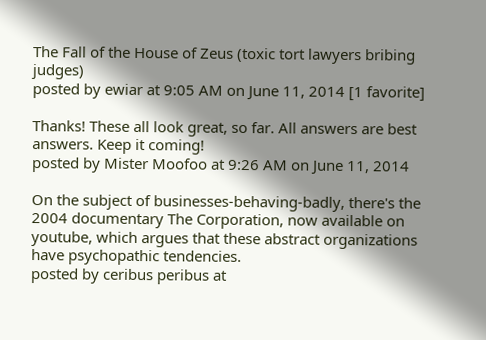The Fall of the House of Zeus (toxic tort lawyers bribing judges)
posted by ewiar at 9:05 AM on June 11, 2014 [1 favorite]

Thanks! These all look great, so far. All answers are best answers. Keep it coming!
posted by Mister Moofoo at 9:26 AM on June 11, 2014

On the subject of businesses-behaving-badly, there's the 2004 documentary The Corporation, now available on youtube, which argues that these abstract organizations have psychopathic tendencies.
posted by ceribus peribus at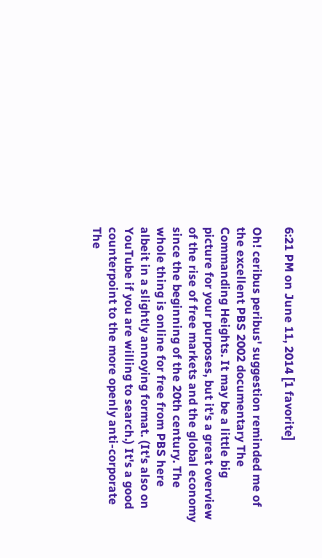6:21 PM on June 11, 2014 [1 favorite]

Oh! ceribus peribus' suggestion reminded me of the excellent PBS 2002 documentary The Commanding Heights. It may be a little big picture for your purposes, but it's a great overview of the rise of free markets and the global economy since the beginning of the 20th century. The whole thing is online for free from PBS here albeit in a slightly annoying format. (It's also on YouTube if you are willing to search.) It's a good counterpoint to the more openly anti-corporate The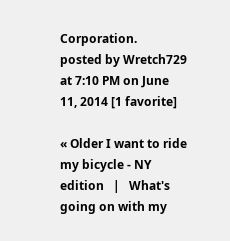Corporation.
posted by Wretch729 at 7:10 PM on June 11, 2014 [1 favorite]

« Older I want to ride my bicycle - NY edition   |   What's going on with my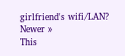girlfriend's wifi/LAN? Newer »
This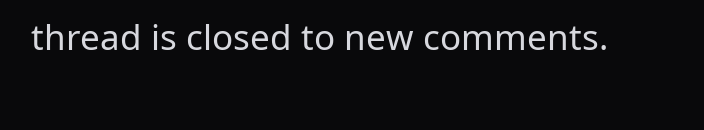thread is closed to new comments.